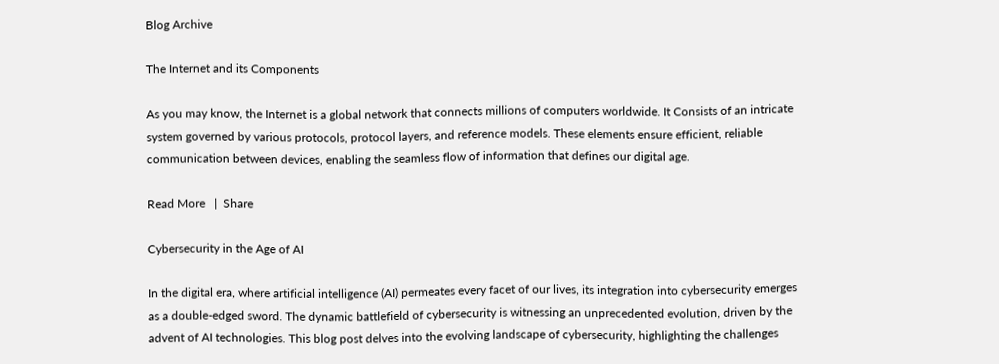Blog Archive

The Internet and its Components

As you may know, the Internet is a global network that connects millions of computers worldwide. It Consists of an intricate system governed by various protocols, protocol layers, and reference models. These elements ensure efficient, reliable communication between devices, enabling the seamless flow of information that defines our digital age.

Read More   |  Share

Cybersecurity in the Age of AI

In the digital era, where artificial intelligence (AI) permeates every facet of our lives, its integration into cybersecurity emerges as a double-edged sword. The dynamic battlefield of cybersecurity is witnessing an unprecedented evolution, driven by the advent of AI technologies. This blog post delves into the evolving landscape of cybersecurity, highlighting the challenges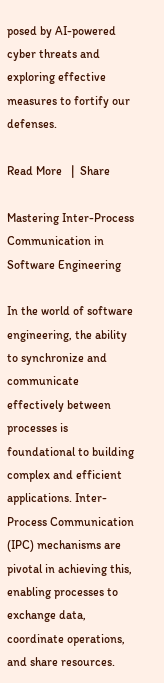posed by AI-powered cyber threats and exploring effective measures to fortify our defenses.

Read More   |  Share

Mastering Inter-Process Communication in Software Engineering

In the world of software engineering, the ability to synchronize and communicate effectively between processes is foundational to building complex and efficient applications. Inter-Process Communication (IPC) mechanisms are pivotal in achieving this, enabling processes to exchange data, coordinate operations, and share resources.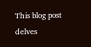This blog post delves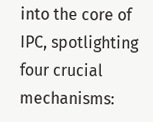into the core of IPC, spotlighting four crucial mechanisms: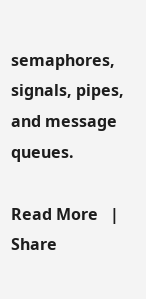semaphores, signals, pipes, and message queues.

Read More   |  Share